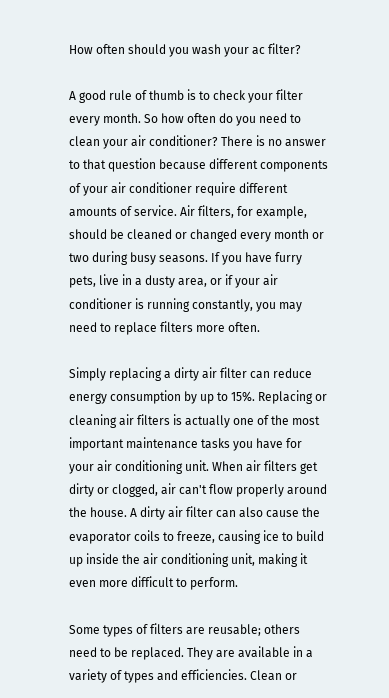How often should you wash your ac filter?

A good rule of thumb is to check your filter every month. So how often do you need to clean your air conditioner? There is no answer to that question because different components of your air conditioner require different amounts of service. Air filters, for example, should be cleaned or changed every month or two during busy seasons. If you have furry pets, live in a dusty area, or if your air conditioner is running constantly, you may need to replace filters more often.

Simply replacing a dirty air filter can reduce energy consumption by up to 15%. Replacing or cleaning air filters is actually one of the most important maintenance tasks you have for your air conditioning unit. When air filters get dirty or clogged, air can't flow properly around the house. A dirty air filter can also cause the evaporator coils to freeze, causing ice to build up inside the air conditioning unit, making it even more difficult to perform.

Some types of filters are reusable; others need to be replaced. They are available in a variety of types and efficiencies. Clean or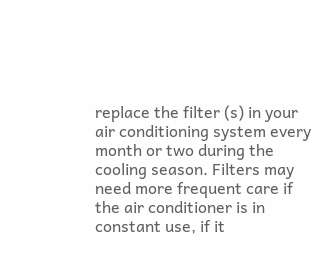replace the filter (s) in your air conditioning system every month or two during the cooling season. Filters may need more frequent care if the air conditioner is in constant use, if it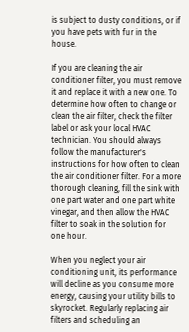is subject to dusty conditions, or if you have pets with fur in the house.

If you are cleaning the air conditioner filter, you must remove it and replace it with a new one. To determine how often to change or clean the air filter, check the filter label or ask your local HVAC technician. You should always follow the manufacturer's instructions for how often to clean the air conditioner filter. For a more thorough cleaning, fill the sink with one part water and one part white vinegar, and then allow the HVAC filter to soak in the solution for one hour.

When you neglect your air conditioning unit, its performance will decline as you consume more energy, causing your utility bills to skyrocket. Regularly replacing air filters and scheduling an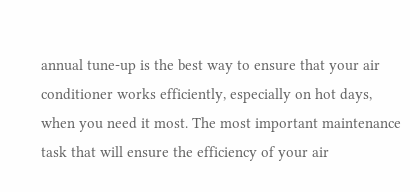annual tune-up is the best way to ensure that your air conditioner works efficiently, especially on hot days, when you need it most. The most important maintenance task that will ensure the efficiency of your air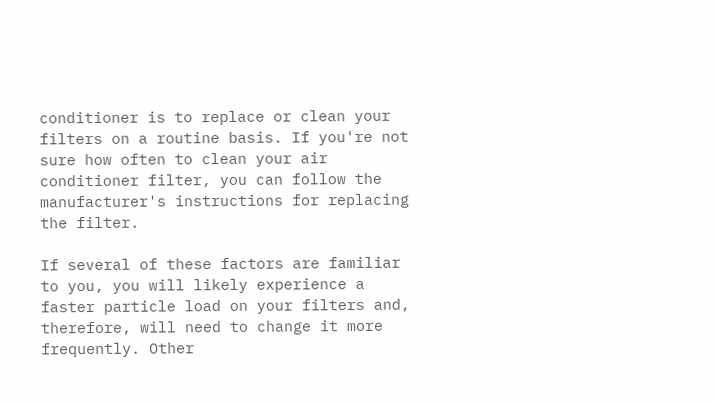conditioner is to replace or clean your filters on a routine basis. If you're not sure how often to clean your air conditioner filter, you can follow the manufacturer's instructions for replacing the filter.

If several of these factors are familiar to you, you will likely experience a faster particle load on your filters and, therefore, will need to change it more frequently. Other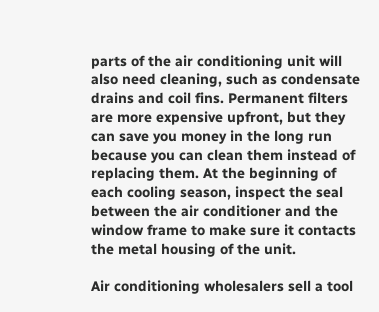parts of the air conditioning unit will also need cleaning, such as condensate drains and coil fins. Permanent filters are more expensive upfront, but they can save you money in the long run because you can clean them instead of replacing them. At the beginning of each cooling season, inspect the seal between the air conditioner and the window frame to make sure it contacts the metal housing of the unit.

Air conditioning wholesalers sell a tool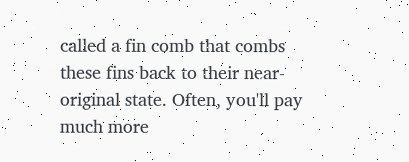called a fin comb that combs these fins back to their near-original state. Often, you'll pay much more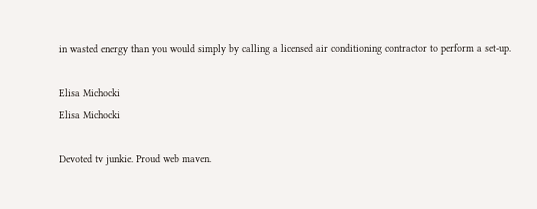in wasted energy than you would simply by calling a licensed air conditioning contractor to perform a set-up.

Elisa Michocki
Elisa Michocki

Devoted tv junkie. Proud web maven.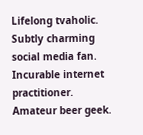Lifelong tvaholic. Subtly charming social media fan. Incurable internet practitioner. Amateur beer geek.